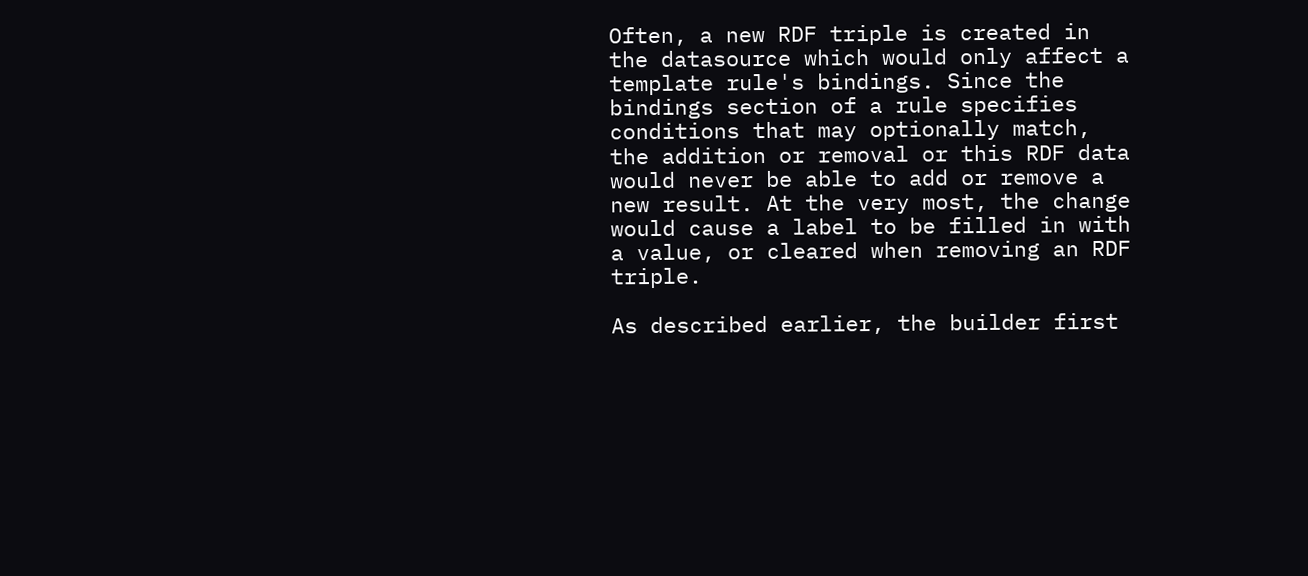Often, a new RDF triple is created in the datasource which would only affect a template rule's bindings. Since the bindings section of a rule specifies conditions that may optionally match, the addition or removal or this RDF data would never be able to add or remove a new result. At the very most, the change would cause a label to be filled in with a value, or cleared when removing an RDF triple.

As described earlier, the builder first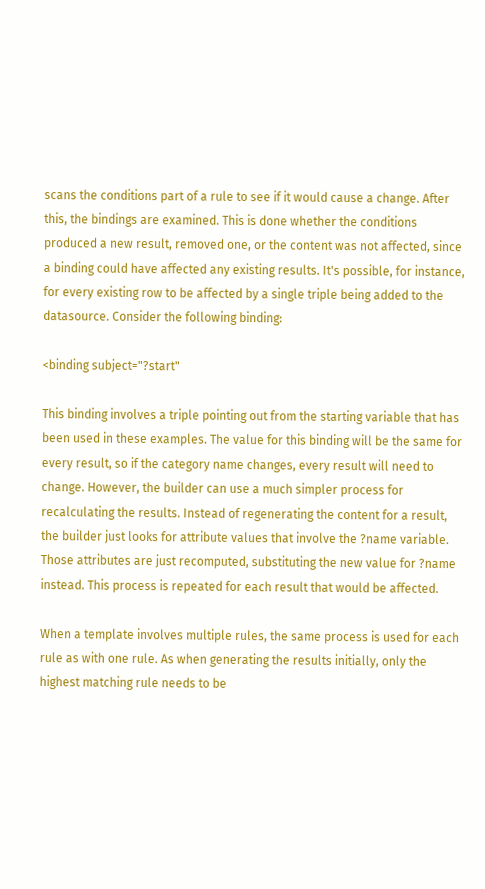scans the conditions part of a rule to see if it would cause a change. After this, the bindings are examined. This is done whether the conditions produced a new result, removed one, or the content was not affected, since a binding could have affected any existing results. It's possible, for instance, for every existing row to be affected by a single triple being added to the datasource. Consider the following binding:

<binding subject="?start"

This binding involves a triple pointing out from the starting variable that has been used in these examples. The value for this binding will be the same for every result, so if the category name changes, every result will need to change. However, the builder can use a much simpler process for recalculating the results. Instead of regenerating the content for a result, the builder just looks for attribute values that involve the ?name variable. Those attributes are just recomputed, substituting the new value for ?name instead. This process is repeated for each result that would be affected.

When a template involves multiple rules, the same process is used for each rule as with one rule. As when generating the results initially, only the highest matching rule needs to be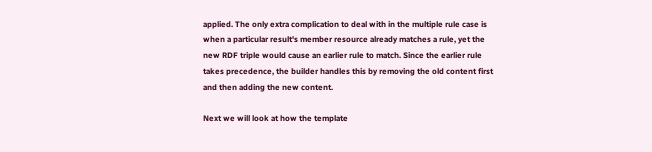applied. The only extra complication to deal with in the multiple rule case is when a particular result's member resource already matches a rule, yet the new RDF triple would cause an earlier rule to match. Since the earlier rule takes precedence, the builder handles this by removing the old content first and then adding the new content.

Next we will look at how the template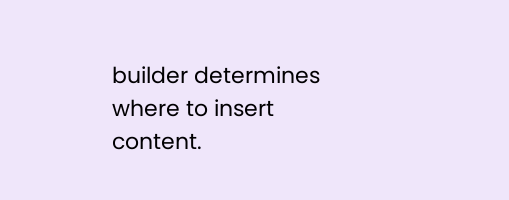builder determines where to insert content.